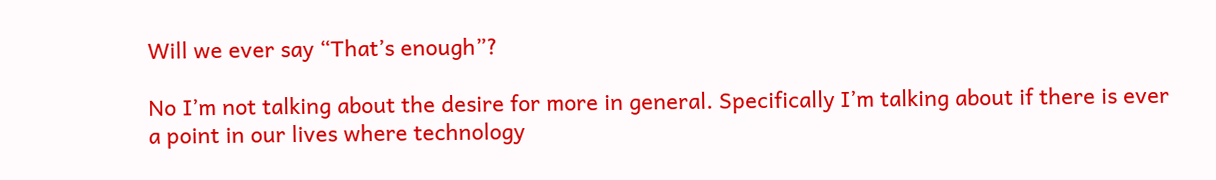Will we ever say “That’s enough”?

No I’m not talking about the desire for more in general. Specifically I’m talking about if there is ever a point in our lives where technology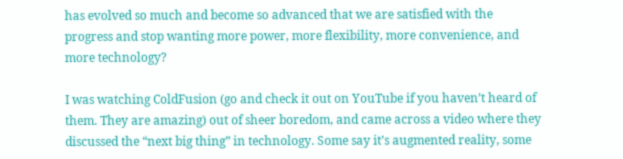has evolved so much and become so advanced that we are satisfied with the progress and stop wanting more power, more flexibility, more convenience, and more technology?

I was watching ColdFusion (go and check it out on YouTube if you haven’t heard of them. They are amazing) out of sheer boredom, and came across a video where they discussed the “next big thing” in technology. Some say it’s augmented reality, some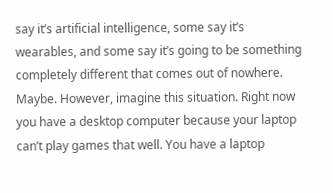say it’s artificial intelligence, some say it’s wearables, and some say it’s going to be something completely different that comes out of nowhere. Maybe. However, imagine this situation. Right now you have a desktop computer because your laptop can’t play games that well. You have a laptop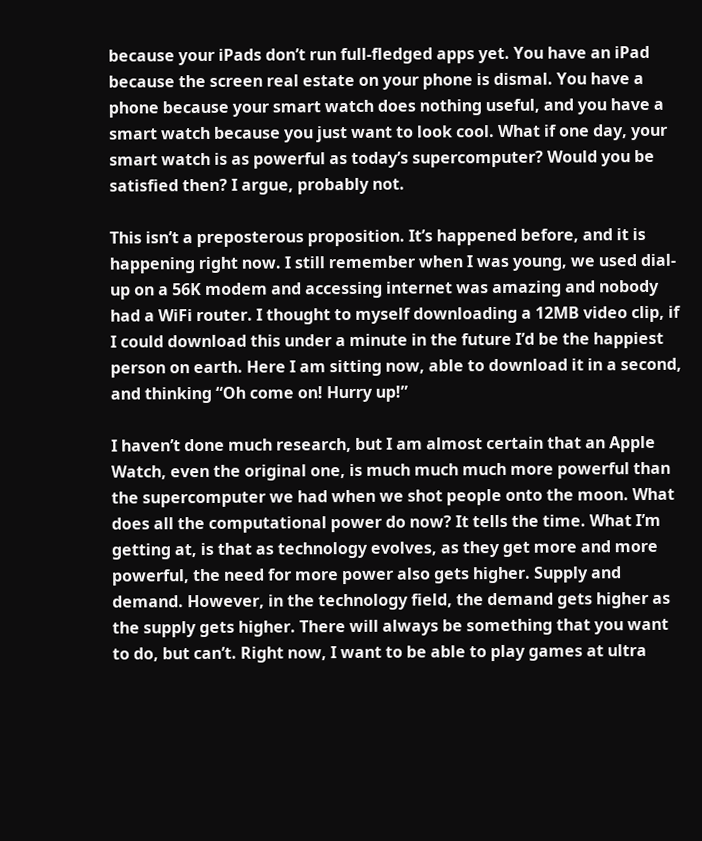because your iPads don’t run full-fledged apps yet. You have an iPad because the screen real estate on your phone is dismal. You have a phone because your smart watch does nothing useful, and you have a smart watch because you just want to look cool. What if one day, your smart watch is as powerful as today’s supercomputer? Would you be satisfied then? I argue, probably not.

This isn’t a preposterous proposition. It’s happened before, and it is happening right now. I still remember when I was young, we used dial-up on a 56K modem and accessing internet was amazing and nobody had a WiFi router. I thought to myself downloading a 12MB video clip, if I could download this under a minute in the future I’d be the happiest person on earth. Here I am sitting now, able to download it in a second, and thinking “Oh come on! Hurry up!”

I haven’t done much research, but I am almost certain that an Apple Watch, even the original one, is much much much more powerful than the supercomputer we had when we shot people onto the moon. What does all the computational power do now? It tells the time. What I’m getting at, is that as technology evolves, as they get more and more powerful, the need for more power also gets higher. Supply and demand. However, in the technology field, the demand gets higher as the supply gets higher. There will always be something that you want to do, but can’t. Right now, I want to be able to play games at ultra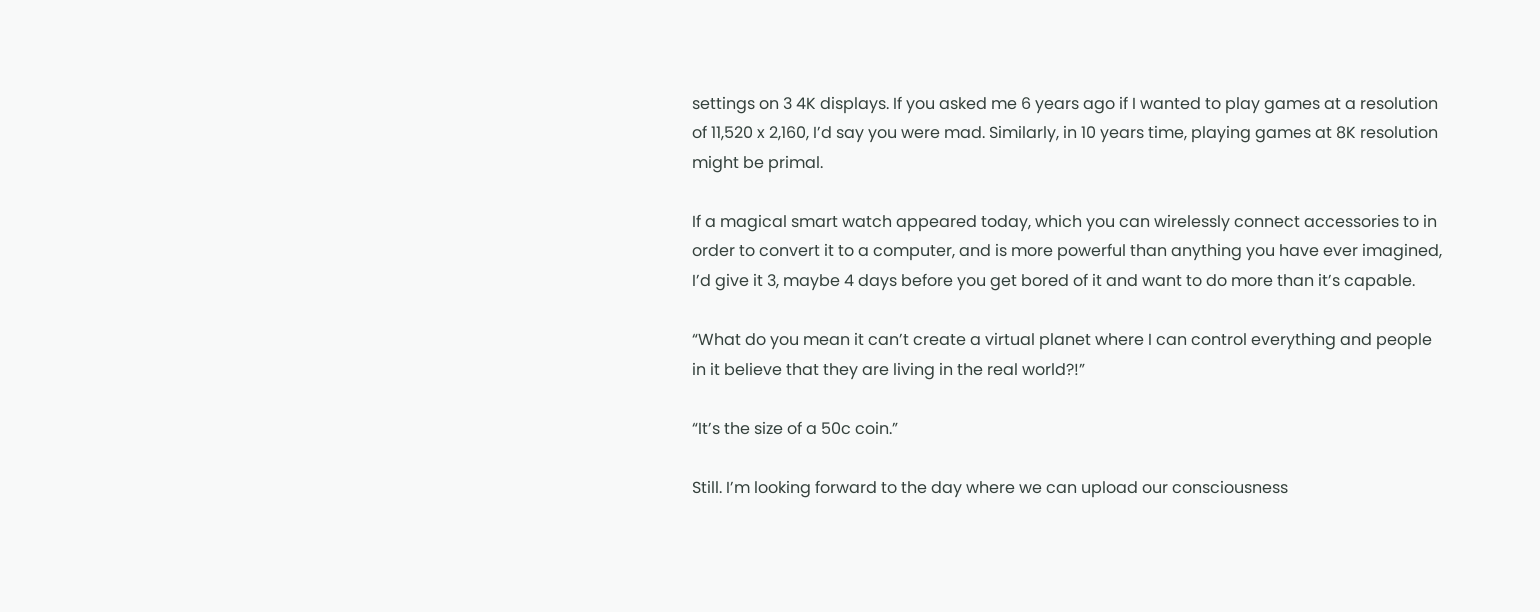settings on 3 4K displays. If you asked me 6 years ago if I wanted to play games at a resolution of 11,520 x 2,160, I’d say you were mad. Similarly, in 10 years time, playing games at 8K resolution might be primal.

If a magical smart watch appeared today, which you can wirelessly connect accessories to in order to convert it to a computer, and is more powerful than anything you have ever imagined, I’d give it 3, maybe 4 days before you get bored of it and want to do more than it’s capable.

“What do you mean it can’t create a virtual planet where I can control everything and people in it believe that they are living in the real world?!”

“It’s the size of a 50c coin.”

Still. I’m looking forward to the day where we can upload our consciousness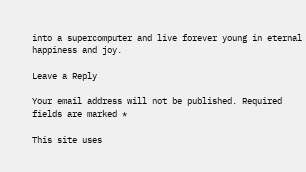into a supercomputer and live forever young in eternal happiness and joy.

Leave a Reply

Your email address will not be published. Required fields are marked *

This site uses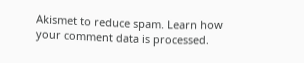Akismet to reduce spam. Learn how your comment data is processed.